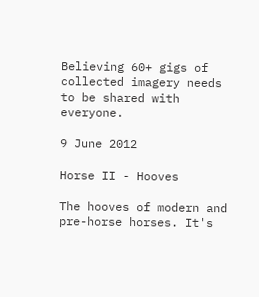Believing 60+ gigs of collected imagery needs to be shared with everyone.

9 June 2012

Horse II - Hooves

The hooves of modern and pre-horse horses. It's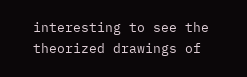interesting to see the theorized drawings of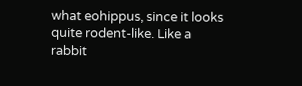what eohippus, since it looks quite rodent-like. Like a rabbit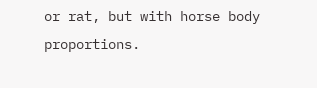or rat, but with horse body proportions.